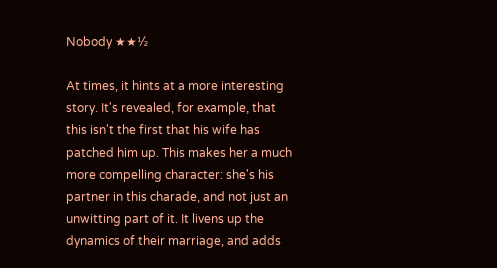Nobody ★★½

At times, it hints at a more interesting story. It's revealed, for example, that this isn't the first that his wife has patched him up. This makes her a much more compelling character: she's his partner in this charade, and not just an unwitting part of it. It livens up the dynamics of their marriage, and adds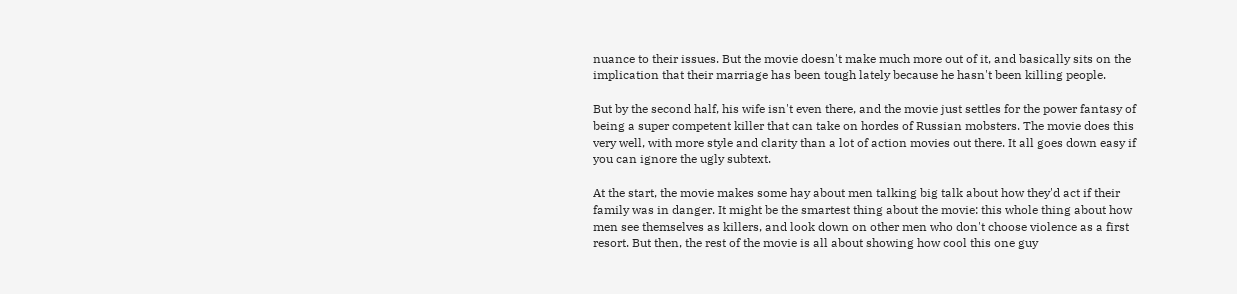nuance to their issues. But the movie doesn't make much more out of it, and basically sits on the implication that their marriage has been tough lately because he hasn't been killing people.

But by the second half, his wife isn't even there, and the movie just settles for the power fantasy of being a super competent killer that can take on hordes of Russian mobsters. The movie does this very well, with more style and clarity than a lot of action movies out there. It all goes down easy if you can ignore the ugly subtext.

At the start, the movie makes some hay about men talking big talk about how they'd act if their family was in danger. It might be the smartest thing about the movie: this whole thing about how men see themselves as killers, and look down on other men who don't choose violence as a first resort. But then, the rest of the movie is all about showing how cool this one guy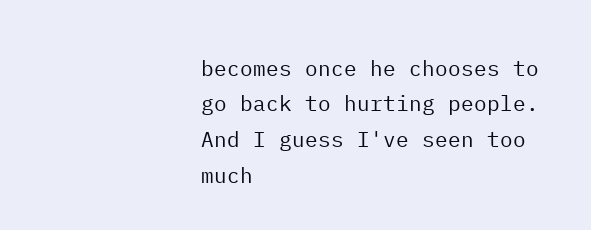becomes once he chooses to go back to hurting people. And I guess I've seen too much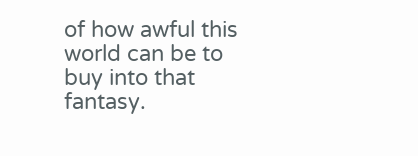of how awful this world can be to buy into that fantasy.